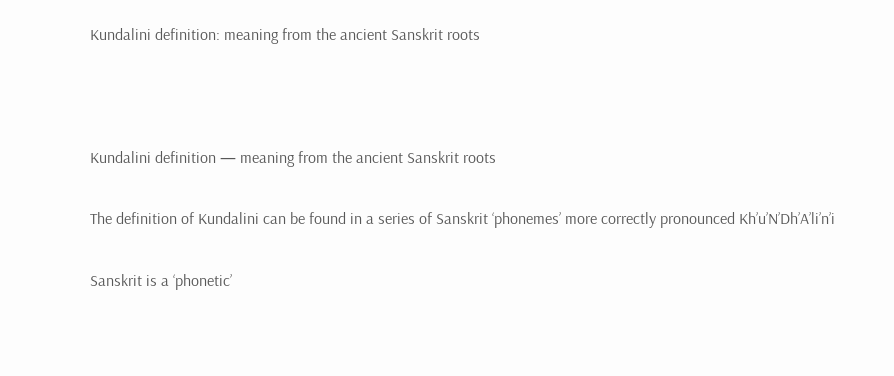Kundalini definition: meaning from the ancient Sanskrit roots



Kundalini definition — meaning from the ancient Sanskrit roots

The definition of Kundalini can be found in a series of Sanskrit ‘phonemes’ more correctly pronounced Kh’u’N’Dh’A’li’n’i

Sanskrit is a ‘phonetic’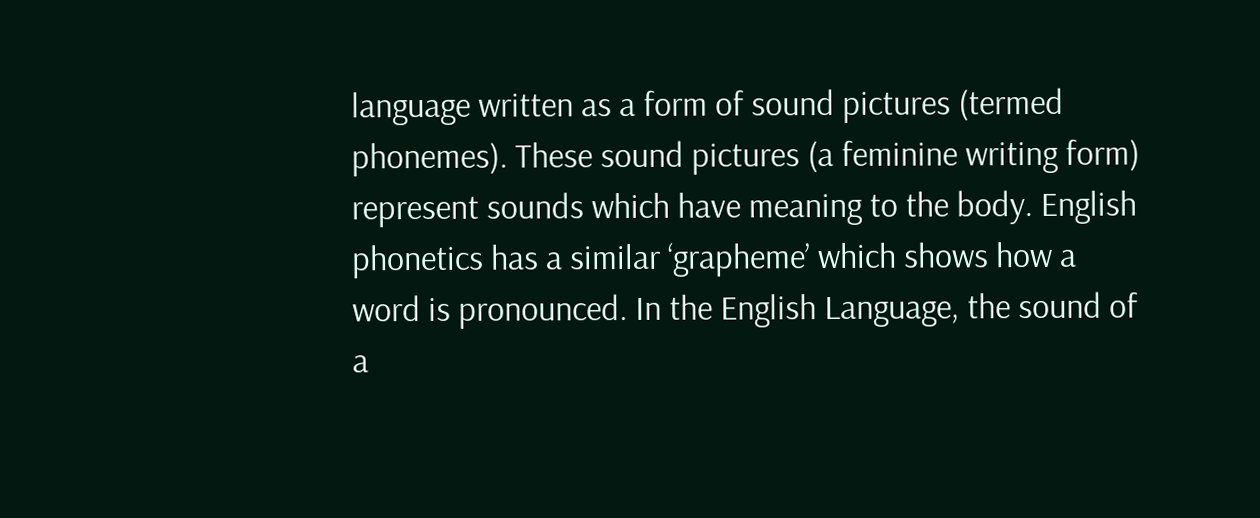language written as a form of sound pictures (termed phonemes). These sound pictures (a feminine writing form) represent sounds which have meaning to the body. English phonetics has a similar ‘grapheme’ which shows how a word is pronounced. In the English Language, the sound of a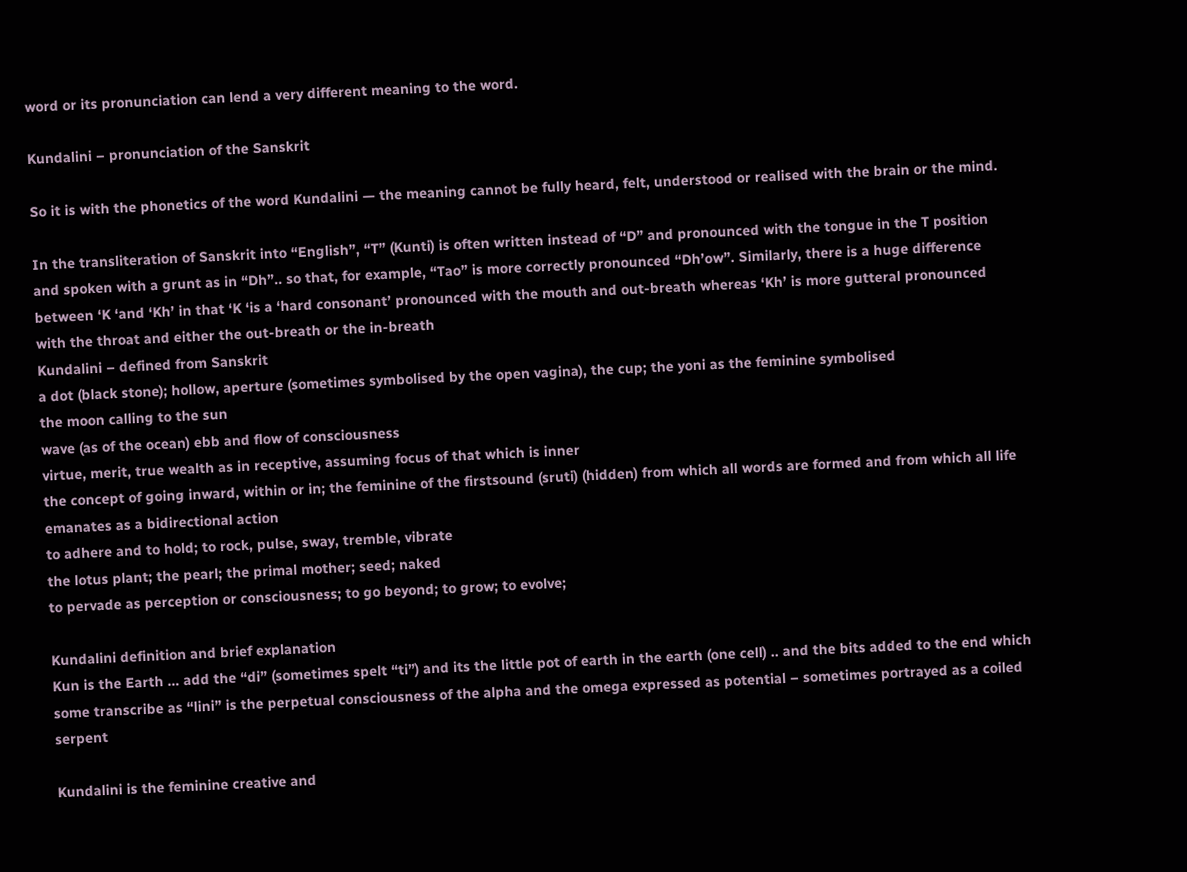word or its pronunciation can lend a very different meaning to the word.

Kundalini – pronunciation of the Sanskrit

So it is with the phonetics of the word Kundalini — the meaning cannot be fully heard, felt, understood or realised with the brain or the mind.

In the transliteration of Sanskrit into “English”, “T” (Kunti) is often written instead of “D” and pronounced with the tongue in the T position and spoken with a grunt as in “Dh”.. so that, for example, “Tao” is more correctly pronounced “Dh’ow”. Similarly, there is a huge difference between ‘K ‘and ‘Kh’ in that ‘K ‘is a ‘hard consonant’ pronounced with the mouth and out-breath whereas ‘Kh’ is more gutteral pronounced with the throat and either the out-breath or the in-breath
Kundalini – defined from Sanskrit
a dot (black stone); hollow, aperture (sometimes symbolised by the open vagina), the cup; the yoni as the feminine symbolised
the moon calling to the sun
wave (as of the ocean) ebb and flow of consciousness
virtue, merit, true wealth as in receptive, assuming focus of that which is inner
the concept of going inward, within or in; the feminine of the firstsound (sruti) (hidden) from which all words are formed and from which all life emanates as a bidirectional action
to adhere and to hold; to rock, pulse, sway, tremble, vibrate
the lotus plant; the pearl; the primal mother; seed; naked
to pervade as perception or consciousness; to go beyond; to grow; to evolve;

Kundalini definition and brief explanation
Kun is the Earth … add the “di” (sometimes spelt “ti”) and its the little pot of earth in the earth (one cell) .. and the bits added to the end which some transcribe as “lini” is the perpetual consciousness of the alpha and the omega expressed as potential – sometimes portrayed as a coiled serpent

Kundalini is the feminine creative and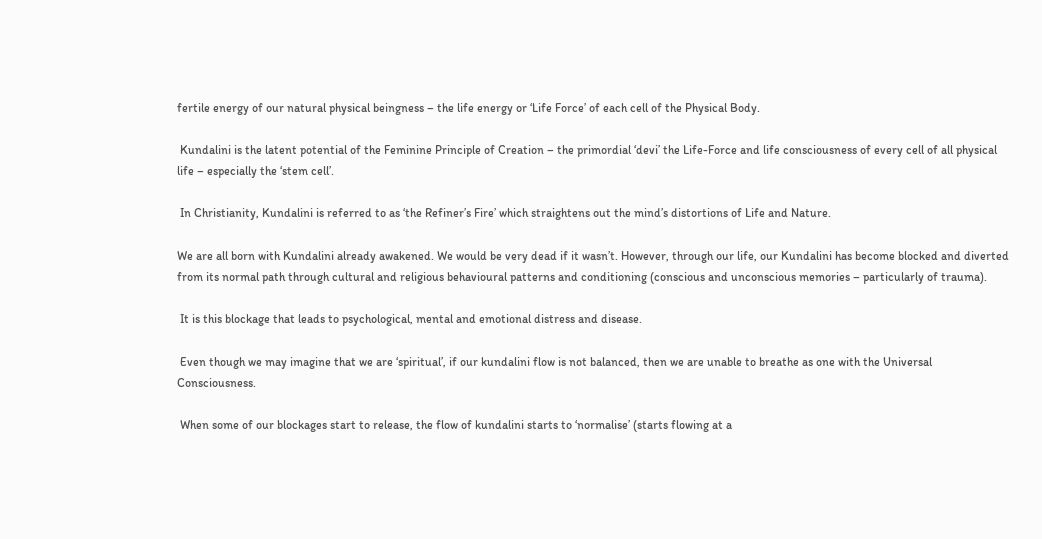fertile energy of our natural physical beingness – the life energy or ‘Life Force’ of each cell of the Physical Body.

 Kundalini is the latent potential of the Feminine Principle of Creation – the primordial ‘devi’ the Life-Force and life consciousness of every cell of all physical life – especially the ‘stem cell’.

 In Christianity, Kundalini is referred to as ‘the Refiner’s Fire’ which straightens out the mind’s distortions of Life and Nature.

We are all born with Kundalini already awakened. We would be very dead if it wasn’t. However, through our life, our Kundalini has become blocked and diverted from its normal path through cultural and religious behavioural patterns and conditioning (conscious and unconscious memories – particularly of trauma).

 It is this blockage that leads to psychological, mental and emotional distress and disease.

 Even though we may imagine that we are ‘spiritual’, if our kundalini flow is not balanced, then we are unable to breathe as one with the Universal Consciousness.

 When some of our blockages start to release, the flow of kundalini starts to ‘normalise’ (starts flowing at a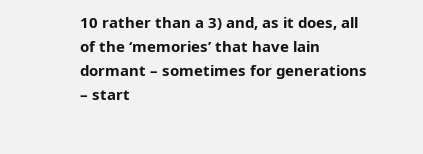10 rather than a 3) and, as it does, all of the ‘memories’ that have lain dormant – sometimes for generations – start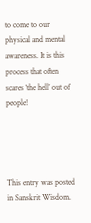to come to our physical and mental awareness. It is this process that often scares ‘the hell’ out of people!




This entry was posted in Sanskrit Wisdom.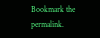Bookmark the permalink.